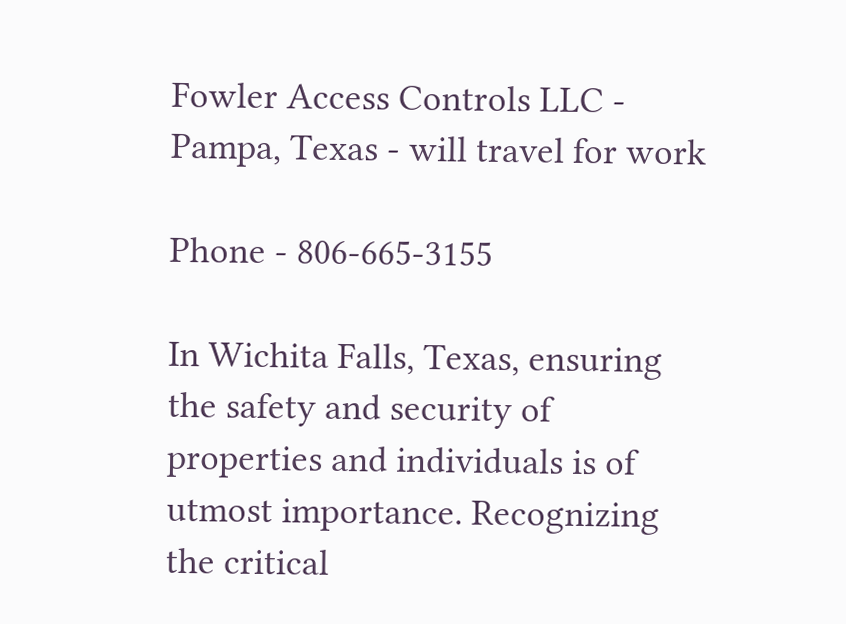Fowler Access Controls LLC - Pampa, Texas - will travel for work

Phone - 806-665-3155

In Wichita Falls, Texas, ensuring the safety and security of properties and individuals is of utmost importance. Recognizing the critical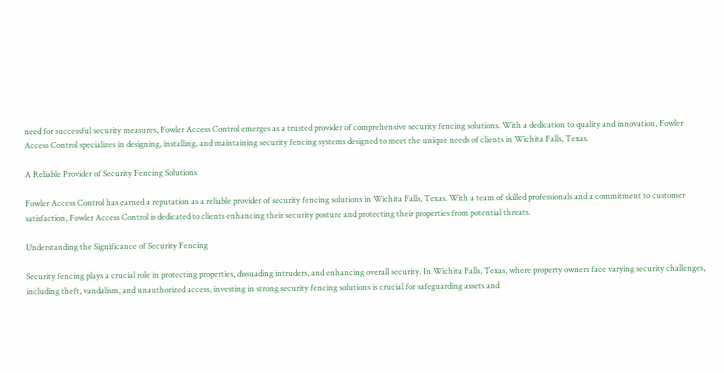need for successful security measures, Fowler Access Control emerges as a trusted provider of comprehensive security fencing solutions. With a dedication to quality and innovation, Fowler Access Control specializes in designing, installing, and maintaining security fencing systems designed to meet the unique needs of clients in Wichita Falls, Texas.

A Reliable Provider of Security Fencing Solutions

Fowler Access Control has earned a reputation as a reliable provider of security fencing solutions in Wichita Falls, Texas. With a team of skilled professionals and a commitment to customer satisfaction, Fowler Access Control is dedicated to clients enhancing their security posture and protecting their properties from potential threats.

Understanding the Significance of Security Fencing

Security fencing plays a crucial role in protecting properties, dissuading intruders, and enhancing overall security. In Wichita Falls, Texas, where property owners face varying security challenges, including theft, vandalism, and unauthorized access, investing in strong security fencing solutions is crucial for safeguarding assets and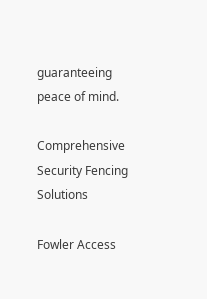guaranteeing peace of mind.

Comprehensive Security Fencing Solutions

Fowler Access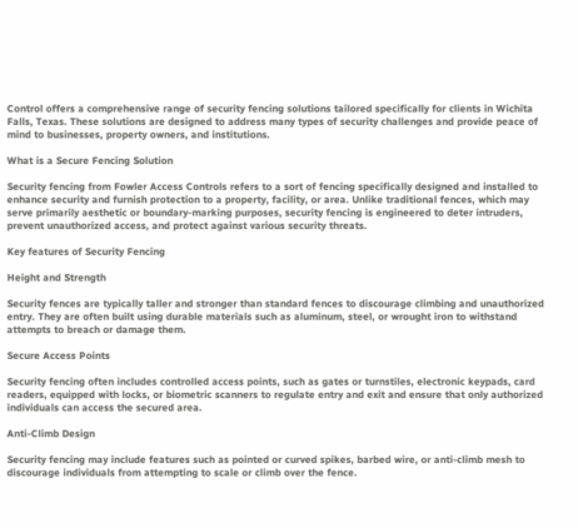Control offers a comprehensive range of security fencing solutions tailored specifically for clients in Wichita Falls, Texas. These solutions are designed to address many types of security challenges and provide peace of mind to businesses, property owners, and institutions.

What is a Secure Fencing Solution

Security fencing from Fowler Access Controls refers to a sort of fencing specifically designed and installed to enhance security and furnish protection to a property, facility, or area. Unlike traditional fences, which may serve primarily aesthetic or boundary-marking purposes, security fencing is engineered to deter intruders, prevent unauthorized access, and protect against various security threats.

Key features of Security Fencing

Height and Strength

Security fences are typically taller and stronger than standard fences to discourage climbing and unauthorized entry. They are often built using durable materials such as aluminum, steel, or wrought iron to withstand attempts to breach or damage them.

Secure Access Points

Security fencing often includes controlled access points, such as gates or turnstiles, electronic keypads, card readers, equipped with locks, or biometric scanners to regulate entry and exit and ensure that only authorized individuals can access the secured area.

Anti-Climb Design

Security fencing may include features such as pointed or curved spikes, barbed wire, or anti-climb mesh to discourage individuals from attempting to scale or climb over the fence.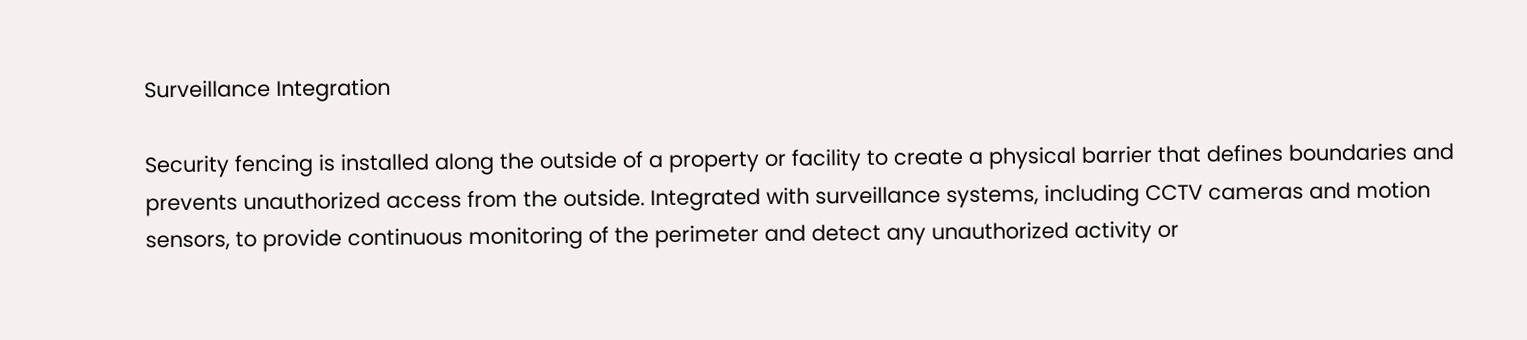Surveillance Integration

Security fencing is installed along the outside of a property or facility to create a physical barrier that defines boundaries and prevents unauthorized access from the outside. Integrated with surveillance systems, including CCTV cameras and motion sensors, to provide continuous monitoring of the perimeter and detect any unauthorized activity or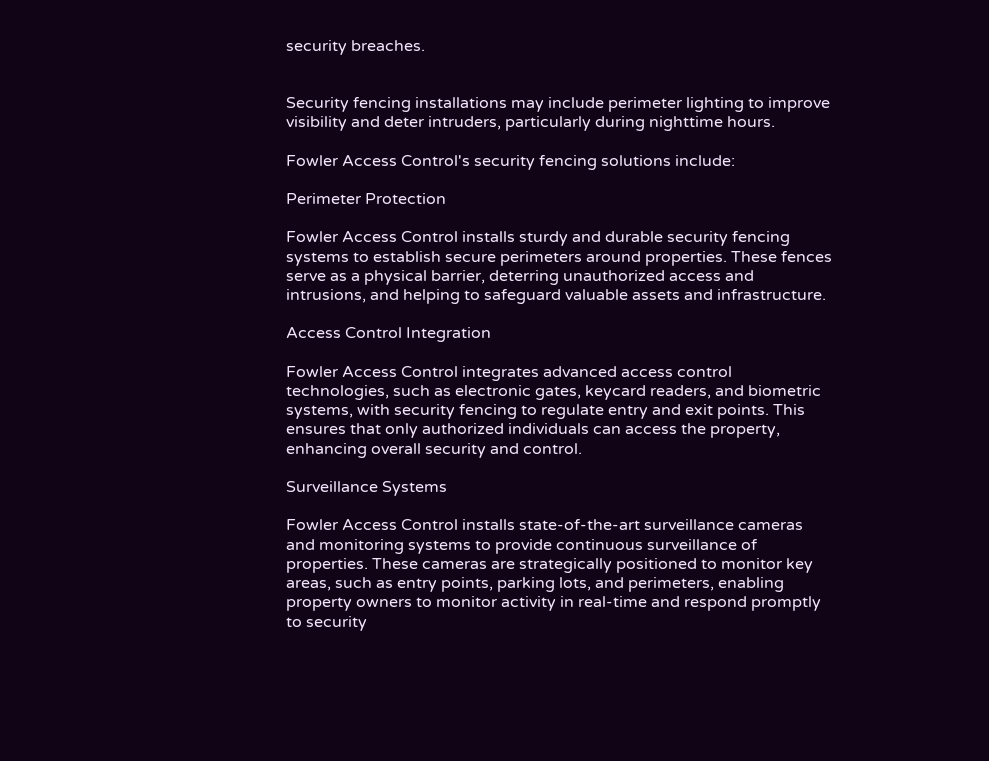security breaches.


Security fencing installations may include perimeter lighting to improve visibility and deter intruders, particularly during nighttime hours.

Fowler Access Control's security fencing solutions include:

Perimeter Protection

Fowler Access Control installs sturdy and durable security fencing systems to establish secure perimeters around properties. These fences serve as a physical barrier, deterring unauthorized access and intrusions, and helping to safeguard valuable assets and infrastructure.

Access Control Integration

Fowler Access Control integrates advanced access control technologies, such as electronic gates, keycard readers, and biometric systems, with security fencing to regulate entry and exit points. This ensures that only authorized individuals can access the property, enhancing overall security and control.

Surveillance Systems

Fowler Access Control installs state-of-the-art surveillance cameras and monitoring systems to provide continuous surveillance of properties. These cameras are strategically positioned to monitor key areas, such as entry points, parking lots, and perimeters, enabling property owners to monitor activity in real-time and respond promptly to security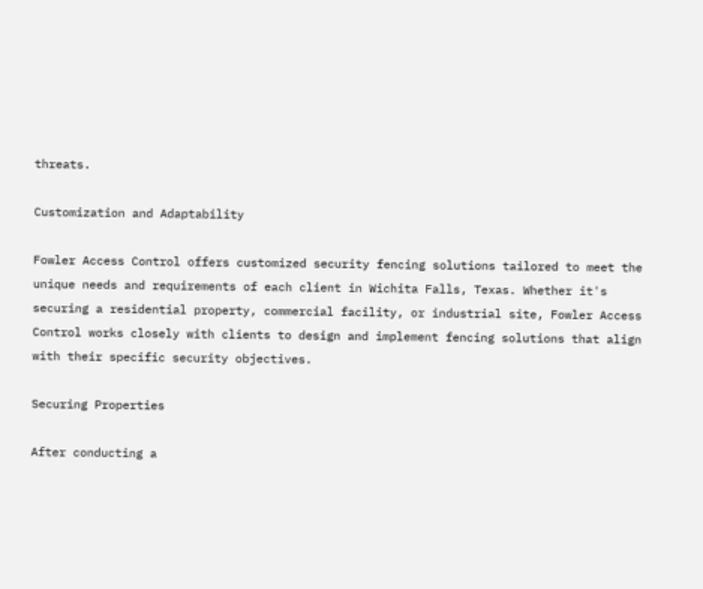threats.

Customization and Adaptability

Fowler Access Control offers customized security fencing solutions tailored to meet the unique needs and requirements of each client in Wichita Falls, Texas. Whether it's securing a residential property, commercial facility, or industrial site, Fowler Access Control works closely with clients to design and implement fencing solutions that align with their specific security objectives.

Securing Properties

After conducting a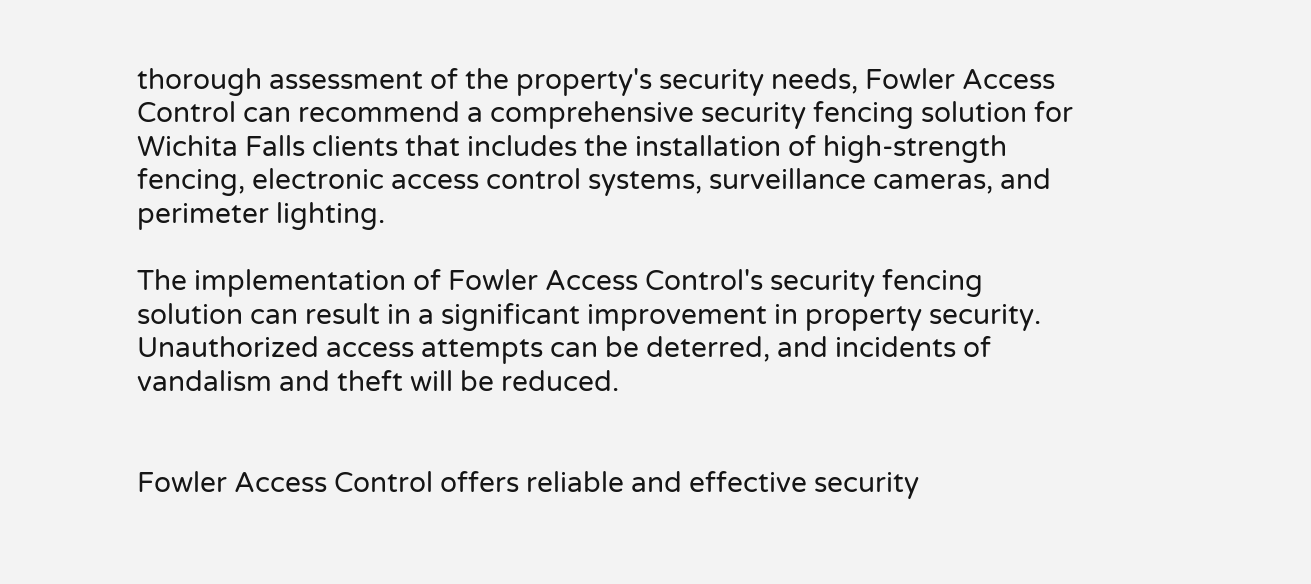thorough assessment of the property's security needs, Fowler Access Control can recommend a comprehensive security fencing solution for Wichita Falls clients that includes the installation of high-strength fencing, electronic access control systems, surveillance cameras, and perimeter lighting.

The implementation of Fowler Access Control's security fencing solution can result in a significant improvement in property security. Unauthorized access attempts can be deterred, and incidents of vandalism and theft will be reduced.


Fowler Access Control offers reliable and effective security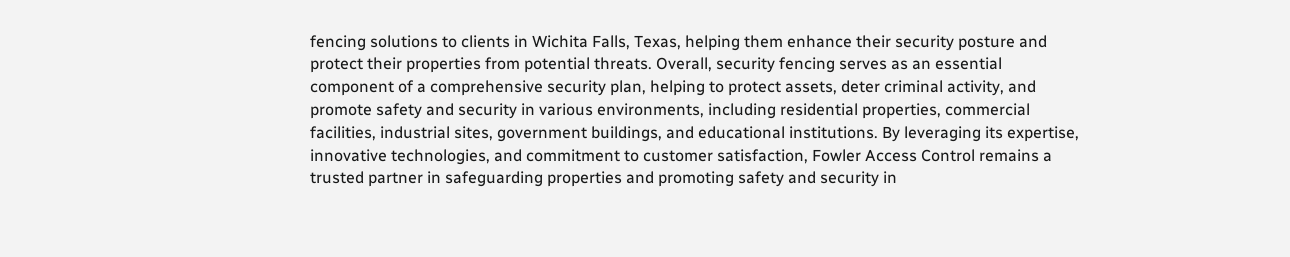fencing solutions to clients in Wichita Falls, Texas, helping them enhance their security posture and protect their properties from potential threats. Overall, security fencing serves as an essential component of a comprehensive security plan, helping to protect assets, deter criminal activity, and promote safety and security in various environments, including residential properties, commercial facilities, industrial sites, government buildings, and educational institutions. By leveraging its expertise, innovative technologies, and commitment to customer satisfaction, Fowler Access Control remains a trusted partner in safeguarding properties and promoting safety and security in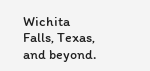Wichita Falls, Texas, and beyond.